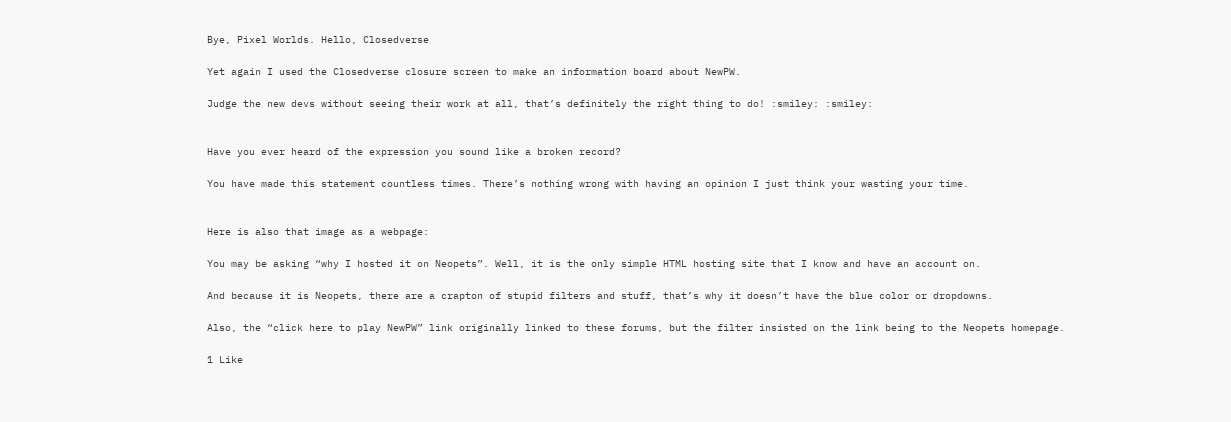Bye, Pixel Worlds. Hello, Closedverse

Yet again I used the Closedverse closure screen to make an information board about NewPW.

Judge the new devs without seeing their work at all, that’s definitely the right thing to do! :smiley: :smiley:


Have you ever heard of the expression you sound like a broken record?

You have made this statement countless times. There’s nothing wrong with having an opinion I just think your wasting your time.


Here is also that image as a webpage:

You may be asking “why I hosted it on Neopets”. Well, it is the only simple HTML hosting site that I know and have an account on.

And because it is Neopets, there are a crapton of stupid filters and stuff, that’s why it doesn’t have the blue color or dropdowns.

Also, the “click here to play NewPW” link originally linked to these forums, but the filter insisted on the link being to the Neopets homepage.

1 Like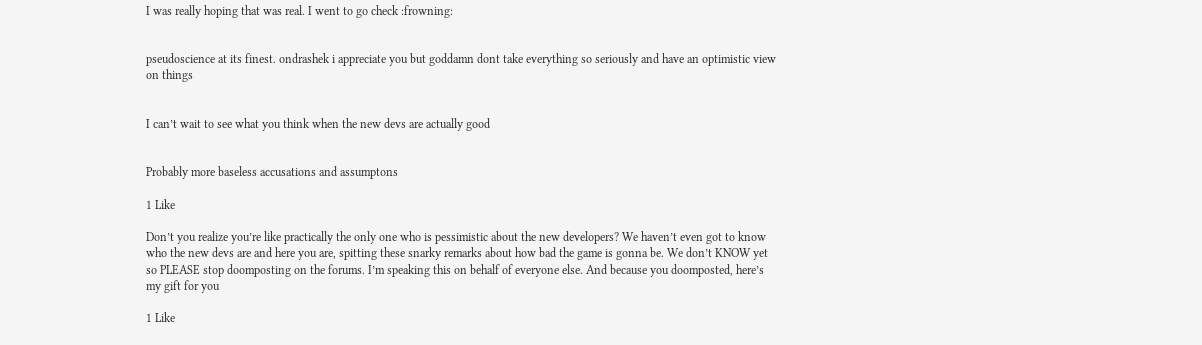I was really hoping that was real. I went to go check :frowning:


pseudoscience at its finest. ondrashek i appreciate you but goddamn dont take everything so seriously and have an optimistic view on things


I can’t wait to see what you think when the new devs are actually good


Probably more baseless accusations and assumptons

1 Like

Don’t you realize you’re like practically the only one who is pessimistic about the new developers? We haven’t even got to know who the new devs are and here you are, spitting these snarky remarks about how bad the game is gonna be. We don’t KNOW yet so PLEASE stop doomposting on the forums. I’m speaking this on behalf of everyone else. And because you doomposted, here’s my gift for you

1 Like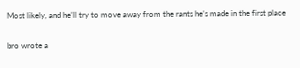Most likely, and he’ll try to move away from the rants he’s made in the first place

bro wrote a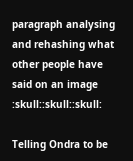paragraph analysing and rehashing what other people have said on an image :skull::skull::skull:

Telling Ondra to be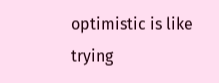optimistic is like trying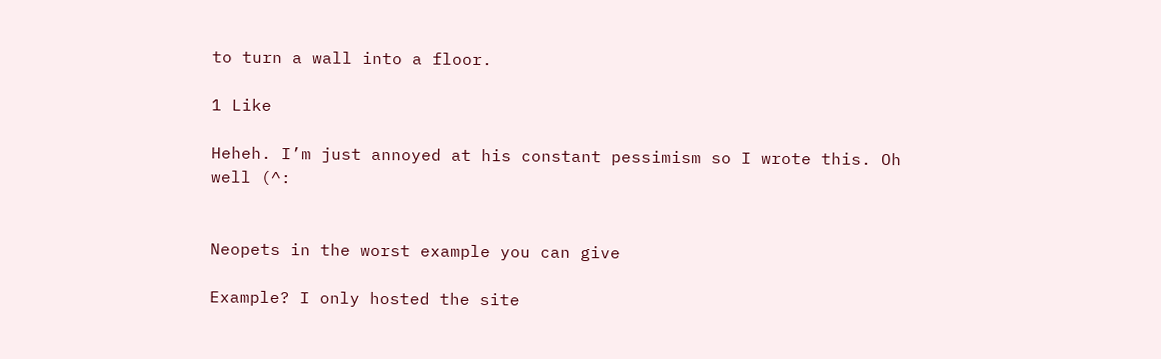to turn a wall into a floor.

1 Like

Heheh. I’m just annoyed at his constant pessimism so I wrote this. Oh well (^:


Neopets in the worst example you can give

Example? I only hosted the site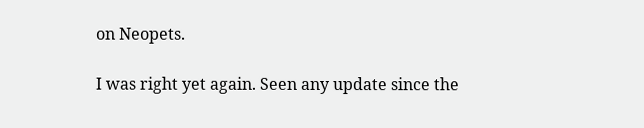on Neopets.

I was right yet again. Seen any update since the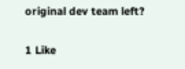original dev team left?

1 Like